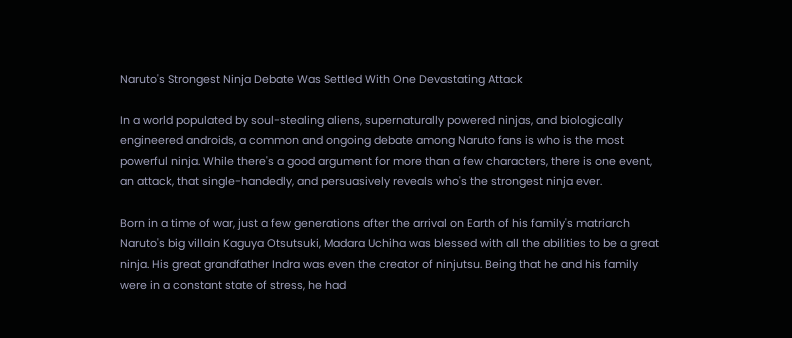Naruto's Strongest Ninja Debate Was Settled With One Devastating Attack

In a world populated by soul-stealing aliens, supernaturally powered ninjas, and biologically engineered androids, a common and ongoing debate among Naruto fans is who is the most powerful ninja. While there's a good argument for more than a few characters, there is one event, an attack, that single-handedly, and persuasively reveals who's the strongest ninja ever.

Born in a time of war, just a few generations after the arrival on Earth of his family's matriarch Naruto's big villain Kaguya Otsutsuki, Madara Uchiha was blessed with all the abilities to be a great ninja. His great grandfather Indra was even the creator of ninjutsu. Being that he and his family were in a constant state of stress, he had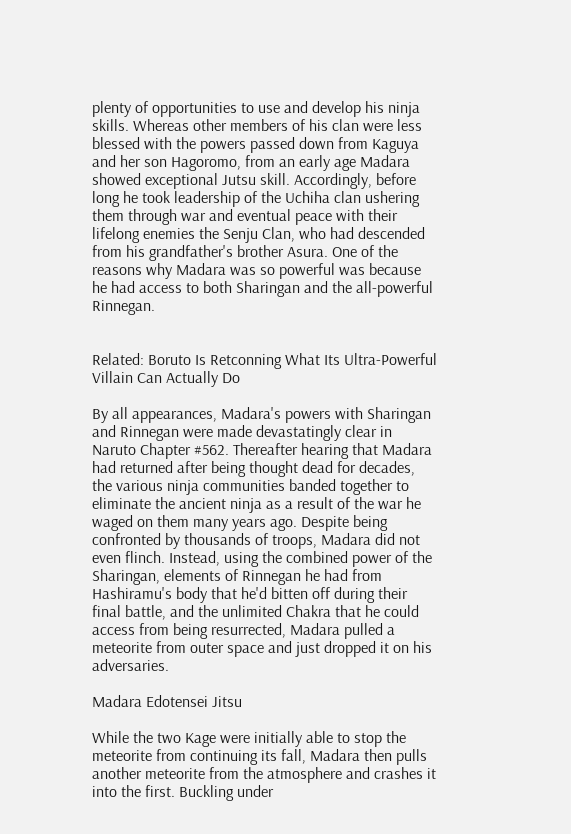plenty of opportunities to use and develop his ninja skills. Whereas other members of his clan were less blessed with the powers passed down from Kaguya and her son Hagoromo, from an early age Madara showed exceptional Jutsu skill. Accordingly, before long he took leadership of the Uchiha clan ushering them through war and eventual peace with their lifelong enemies the Senju Clan, who had descended from his grandfather's brother Asura. One of the reasons why Madara was so powerful was because he had access to both Sharingan and the all-powerful Rinnegan.


Related: Boruto Is Retconning What Its Ultra-Powerful Villain Can Actually Do

By all appearances, Madara's powers with Sharingan and Rinnegan were made devastatingly clear in Naruto Chapter #562. Thereafter hearing that Madara had returned after being thought dead for decades, the various ninja communities banded together to eliminate the ancient ninja as a result of the war he waged on them many years ago. Despite being confronted by thousands of troops, Madara did not even flinch. Instead, using the combined power of the Sharingan, elements of Rinnegan he had from Hashiramu's body that he'd bitten off during their final battle, and the unlimited Chakra that he could access from being resurrected, Madara pulled a meteorite from outer space and just dropped it on his adversaries.

Madara Edotensei Jitsu

While the two Kage were initially able to stop the meteorite from continuing its fall, Madara then pulls another meteorite from the atmosphere and crashes it into the first. Buckling under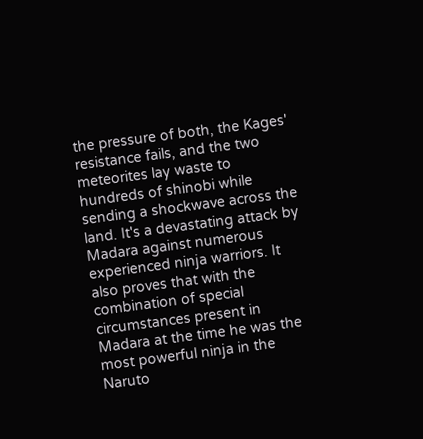the pressure of both, the Kages' resistance fails, and the two meteorites lay waste to hundreds of shinobi while sending a shockwave across the land. It's a devastating attack by Madara against numerous experienced ninja warriors. It also proves that with the combination of special circumstances present in Madara at the time he was the most powerful ninja in the Naruto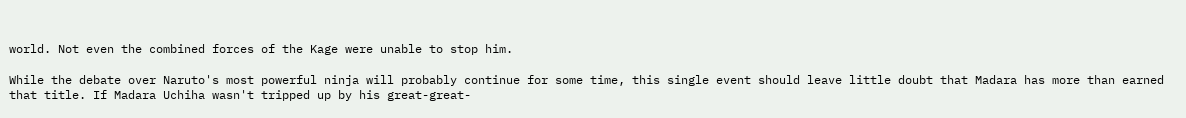world. Not even the combined forces of the Kage were unable to stop him.

While the debate over Naruto's most powerful ninja will probably continue for some time, this single event should leave little doubt that Madara has more than earned that title. If Madara Uchiha wasn't tripped up by his great-great-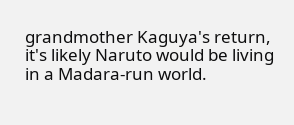grandmother Kaguya's return, it's likely Naruto would be living in a Madara-run world.